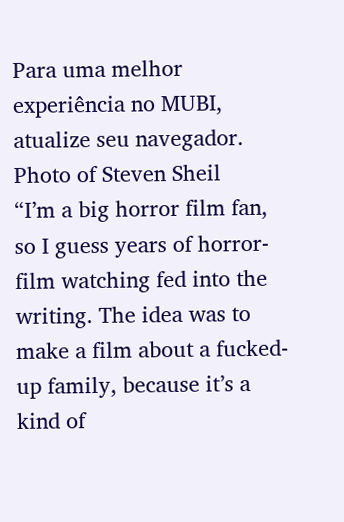Para uma melhor experiência no MUBI, atualize seu navegador.
Photo of Steven Sheil
“I’m a big horror film fan, so I guess years of horror-film watching fed into the writing. The idea was to make a film about a fucked-up family, because it’s a kind of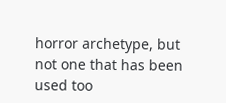horror archetype, but not one that has been used too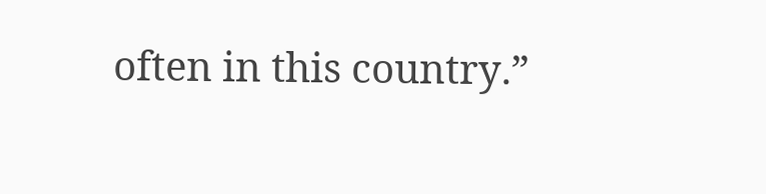often in this country.”